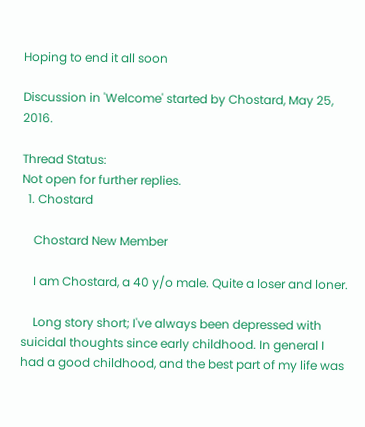Hoping to end it all soon

Discussion in 'Welcome' started by Chostard, May 25, 2016.

Thread Status:
Not open for further replies.
  1. Chostard

    Chostard New Member

    I am Chostard, a 40 y/o male. Quite a loser and loner.

    Long story short; I've always been depressed with suicidal thoughts since early childhood. In general I had a good childhood, and the best part of my life was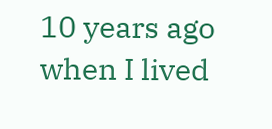10 years ago when I lived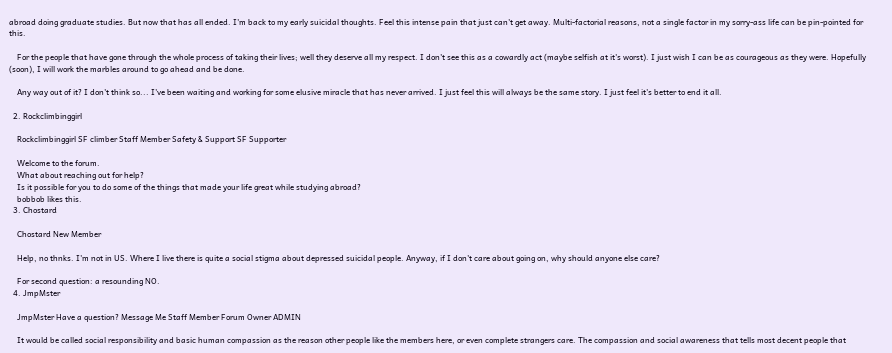abroad doing graduate studies. But now that has all ended. I'm back to my early suicidal thoughts. Feel this intense pain that just can't get away. Multi-factorial reasons, not a single factor in my sorry-ass life can be pin-pointed for this.

    For the people that have gone through the whole process of taking their lives; well they deserve all my respect. I don't see this as a cowardly act (maybe selfish at it's worst). I just wish I can be as courageous as they were. Hopefully (soon), I will work the marbles around to go ahead and be done.

    Any way out of it? I don't think so... I've been waiting and working for some elusive miracle that has never arrived. I just feel this will always be the same story. I just feel it's better to end it all.

  2. Rockclimbinggirl

    Rockclimbinggirl SF climber Staff Member Safety & Support SF Supporter

    Welcome to the forum.
    What about reaching out for help?
    Is it possible for you to do some of the things that made your life great while studying abroad?
    bobbob likes this.
  3. Chostard

    Chostard New Member

    Help, no thnks. I'm not in US. Where I live there is quite a social stigma about depressed suicidal people. Anyway, if I don't care about going on, why should anyone else care?

    For second question: a resounding NO.
  4. JmpMster

    JmpMster Have a question? Message Me Staff Member Forum Owner ADMIN

    It would be called social responsibility and basic human compassion as the reason other people like the members here, or even complete strangers care. The compassion and social awareness that tells most decent people that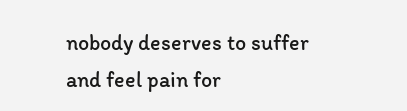nobody deserves to suffer and feel pain for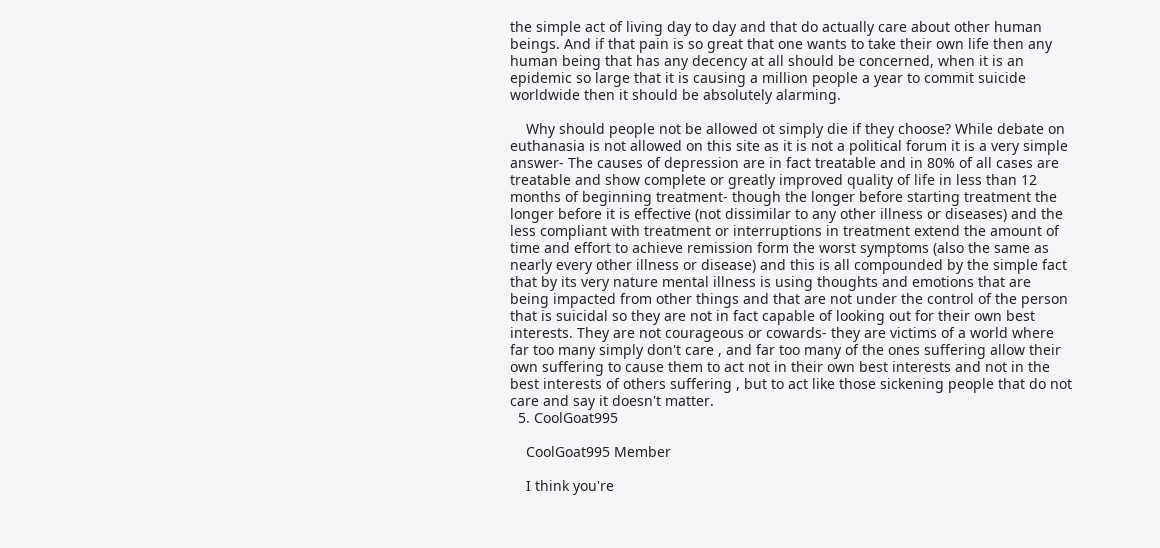the simple act of living day to day and that do actually care about other human beings. And if that pain is so great that one wants to take their own life then any human being that has any decency at all should be concerned, when it is an epidemic so large that it is causing a million people a year to commit suicide worldwide then it should be absolutely alarming.

    Why should people not be allowed ot simply die if they choose? While debate on euthanasia is not allowed on this site as it is not a political forum it is a very simple answer- The causes of depression are in fact treatable and in 80% of all cases are treatable and show complete or greatly improved quality of life in less than 12 months of beginning treatment- though the longer before starting treatment the longer before it is effective (not dissimilar to any other illness or diseases) and the less compliant with treatment or interruptions in treatment extend the amount of time and effort to achieve remission form the worst symptoms (also the same as nearly every other illness or disease) and this is all compounded by the simple fact that by its very nature mental illness is using thoughts and emotions that are being impacted from other things and that are not under the control of the person that is suicidal so they are not in fact capable of looking out for their own best interests. They are not courageous or cowards- they are victims of a world where far too many simply don't care , and far too many of the ones suffering allow their own suffering to cause them to act not in their own best interests and not in the best interests of others suffering , but to act like those sickening people that do not care and say it doesn't matter.
  5. CoolGoat995

    CoolGoat995 Member

    I think you're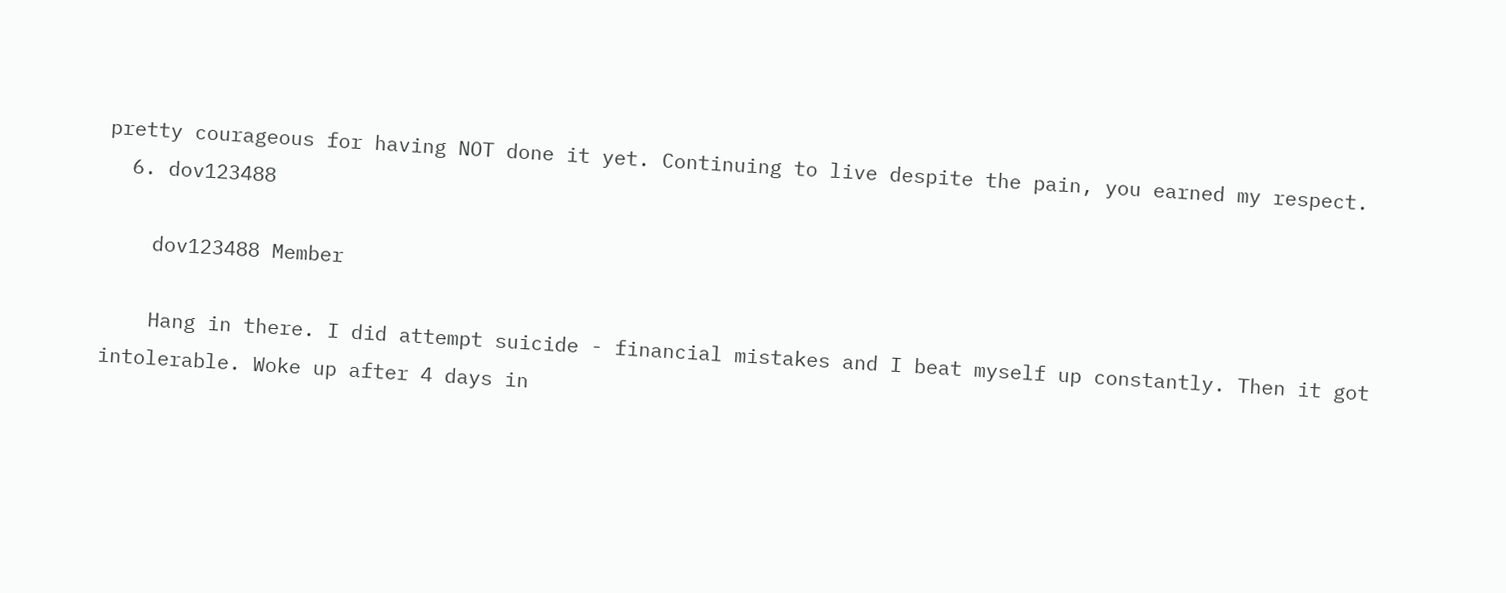pretty courageous for having NOT done it yet. Continuing to live despite the pain, you earned my respect.
  6. dov123488

    dov123488 Member

    Hang in there. I did attempt suicide - financial mistakes and I beat myself up constantly. Then it got intolerable. Woke up after 4 days in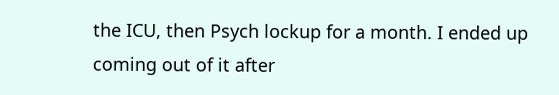the ICU, then Psych lockup for a month. I ended up coming out of it after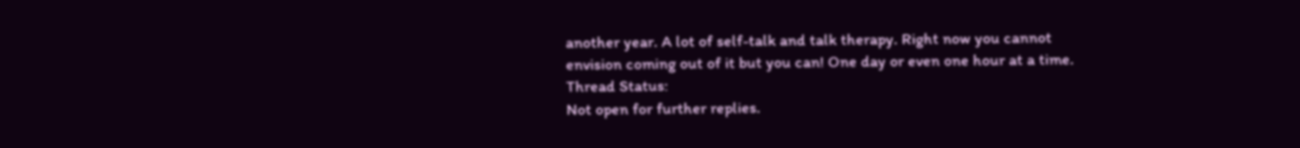another year. A lot of self-talk and talk therapy. Right now you cannot envision coming out of it but you can! One day or even one hour at a time.
Thread Status:
Not open for further replies.